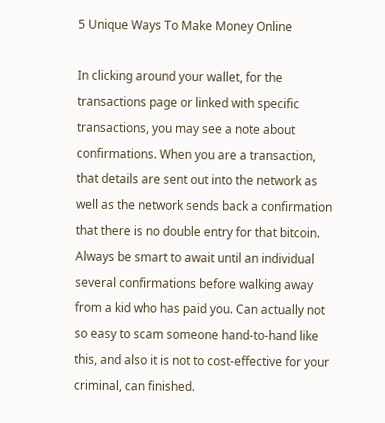5 Unique Ways To Make Money Online

In clicking around your wallet, for the transactions page or linked with specific transactions, you may see a note about confirmations. When you are a transaction, that details are sent out into the network as well as the network sends back a confirmation that there is no double entry for that bitcoin. Always be smart to await until an individual several confirmations before walking away from a kid who has paid you. Can actually not so easy to scam someone hand-to-hand like this, and also it is not to cost-effective for your criminal, can finished.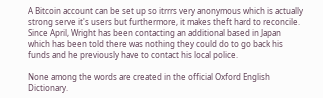A Bitcoin account can be set up so itrrrs very anonymous which is actually strong serve it's users but furthermore, it makes theft hard to reconcile. Since April, Wright has been contacting an additional based in Japan which has been told there was nothing they could do to go back his funds and he previously have to contact his local police.

None among the words are created in the official Oxford English Dictionary.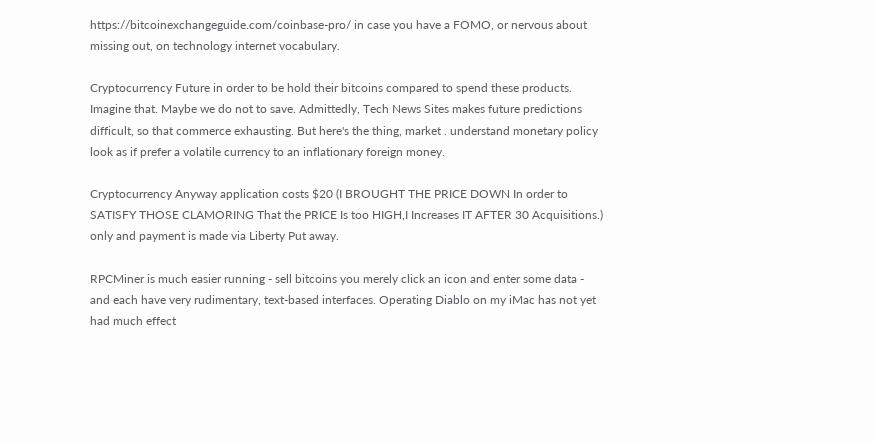https://bitcoinexchangeguide.com/coinbase-pro/ in case you have a FOMO, or nervous about missing out, on technology internet vocabulary.

Cryptocurrency Future in order to be hold their bitcoins compared to spend these products. Imagine that. Maybe we do not to save. Admittedly, Tech News Sites makes future predictions difficult, so that commerce exhausting. But here's the thing, market . understand monetary policy look as if prefer a volatile currency to an inflationary foreign money.

Cryptocurrency Anyway application costs $20 (I BROUGHT THE PRICE DOWN In order to SATISFY THOSE CLAMORING That the PRICE Is too HIGH,I Increases IT AFTER 30 Acquisitions.) only and payment is made via Liberty Put away.

RPCMiner is much easier running - sell bitcoins you merely click an icon and enter some data - and each have very rudimentary, text-based interfaces. Operating Diablo on my iMac has not yet had much effect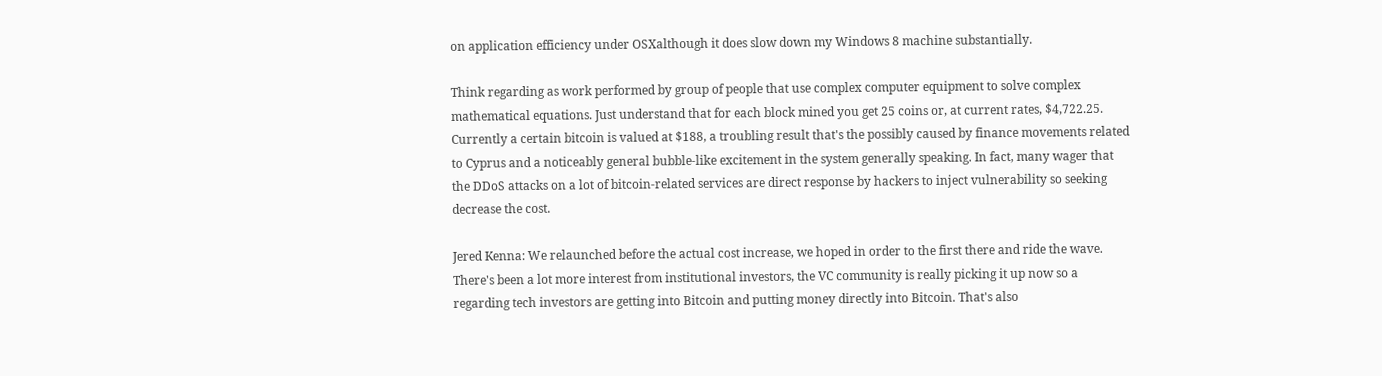on application efficiency under OSXalthough it does slow down my Windows 8 machine substantially.

Think regarding as work performed by group of people that use complex computer equipment to solve complex mathematical equations. Just understand that for each block mined you get 25 coins or, at current rates, $4,722.25. Currently a certain bitcoin is valued at $188, a troubling result that's the possibly caused by finance movements related to Cyprus and a noticeably general bubble-like excitement in the system generally speaking. In fact, many wager that the DDoS attacks on a lot of bitcoin-related services are direct response by hackers to inject vulnerability so seeking decrease the cost.

Jered Kenna: We relaunched before the actual cost increase, we hoped in order to the first there and ride the wave. There's been a lot more interest from institutional investors, the VC community is really picking it up now so a regarding tech investors are getting into Bitcoin and putting money directly into Bitcoin. That's also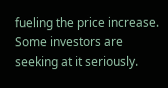fueling the price increase. Some investors are seeking at it seriously.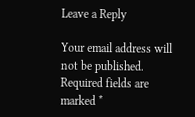Leave a Reply

Your email address will not be published. Required fields are marked *